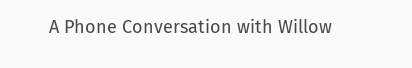A Phone Conversation with Willow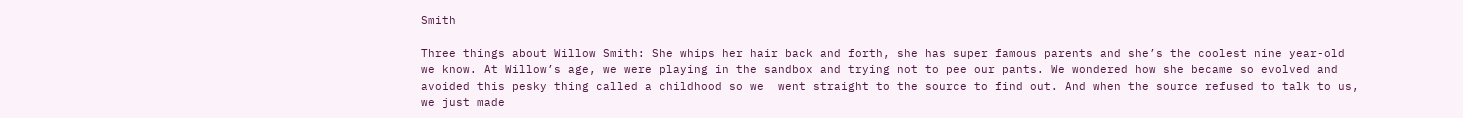Smith

Three things about Willow Smith: She whips her hair back and forth, she has super famous parents and she’s the coolest nine year-old we know. At Willow’s age, we were playing in the sandbox and trying not to pee our pants. We wondered how she became so evolved and avoided this pesky thing called a childhood so we  went straight to the source to find out. And when the source refused to talk to us, we just made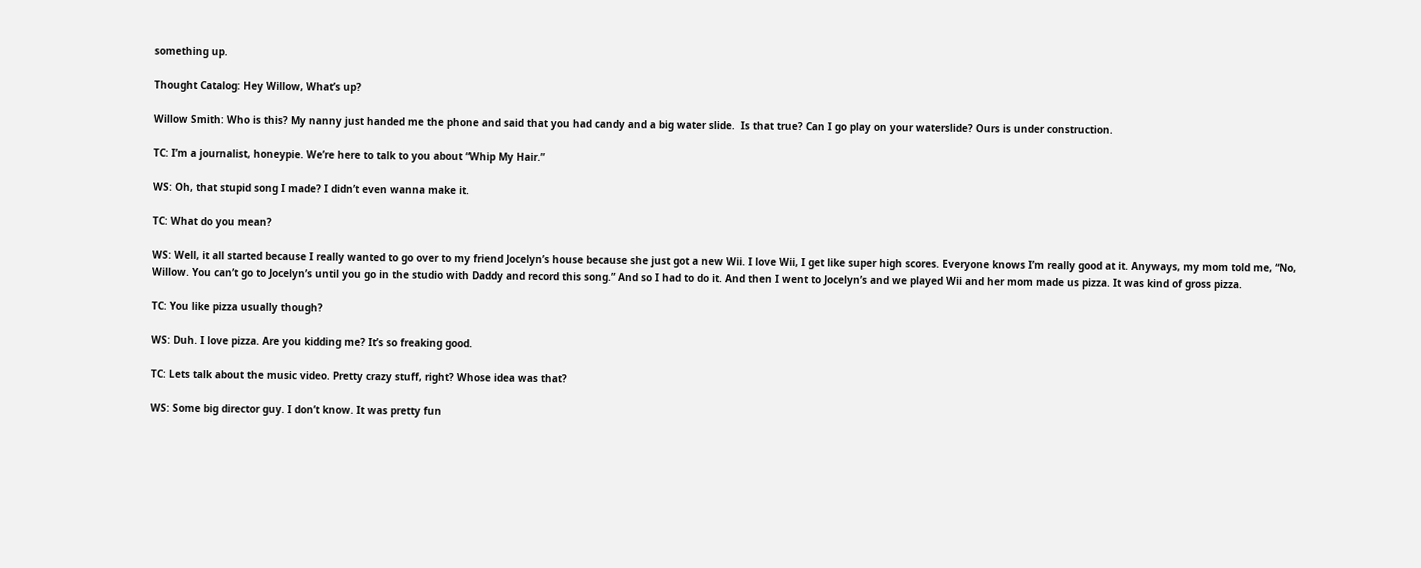something up.

Thought Catalog: Hey Willow, What’s up?

Willow Smith: Who is this? My nanny just handed me the phone and said that you had candy and a big water slide.  Is that true? Can I go play on your waterslide? Ours is under construction.

TC: I’m a journalist, honeypie. We’re here to talk to you about “Whip My Hair.”

WS: Oh, that stupid song I made? I didn’t even wanna make it.

TC: What do you mean?

WS: Well, it all started because I really wanted to go over to my friend Jocelyn’s house because she just got a new Wii. I love Wii, I get like super high scores. Everyone knows I’m really good at it. Anyways, my mom told me, “No, Willow. You can’t go to Jocelyn’s until you go in the studio with Daddy and record this song.” And so I had to do it. And then I went to Jocelyn’s and we played Wii and her mom made us pizza. It was kind of gross pizza.

TC: You like pizza usually though?

WS: Duh. I love pizza. Are you kidding me? It’s so freaking good.

TC: Lets talk about the music video. Pretty crazy stuff, right? Whose idea was that?

WS: Some big director guy. I don’t know. It was pretty fun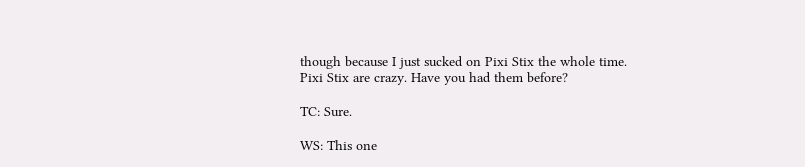though because I just sucked on Pixi Stix the whole time. Pixi Stix are crazy. Have you had them before?

TC: Sure.

WS: This one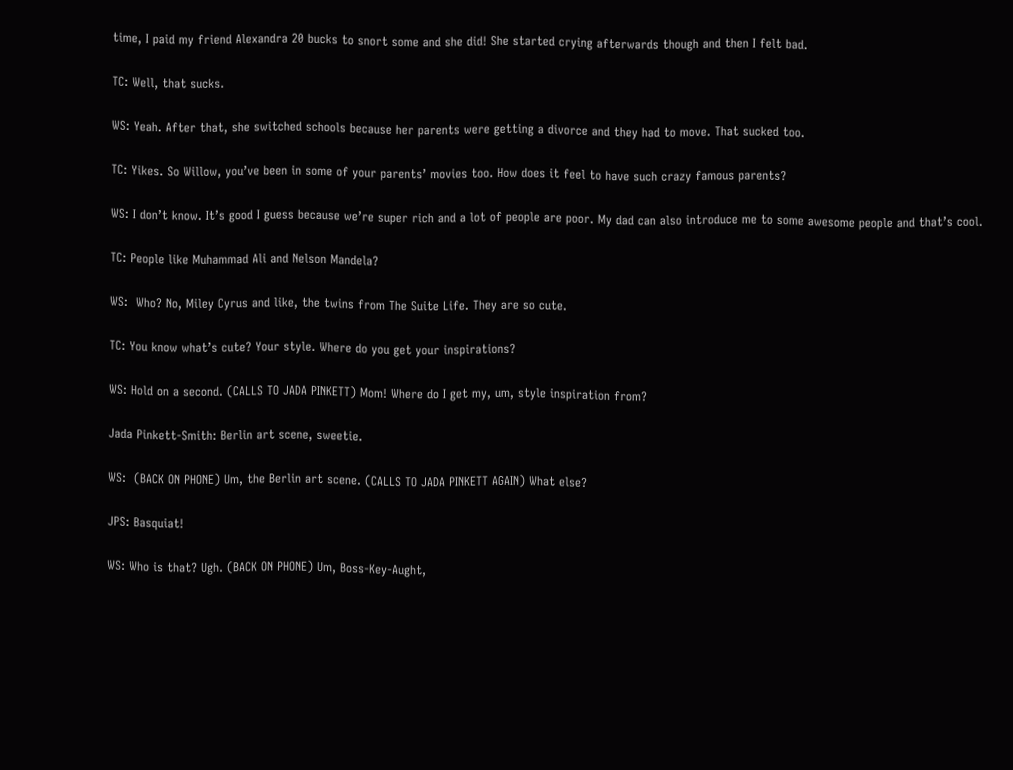time, I paid my friend Alexandra 20 bucks to snort some and she did! She started crying afterwards though and then I felt bad.

TC: Well, that sucks.

WS: Yeah. After that, she switched schools because her parents were getting a divorce and they had to move. That sucked too.

TC: Yikes. So Willow, you’ve been in some of your parents’ movies too. How does it feel to have such crazy famous parents?

WS: I don’t know. It’s good I guess because we’re super rich and a lot of people are poor. My dad can also introduce me to some awesome people and that’s cool.

TC: People like Muhammad Ali and Nelson Mandela?

WS:  Who? No, Miley Cyrus and like, the twins from The Suite Life. They are so cute.

TC: You know what’s cute? Your style. Where do you get your inspirations?

WS: Hold on a second. (CALLS TO JADA PINKETT) Mom! Where do I get my, um, style inspiration from?

Jada Pinkett-Smith: Berlin art scene, sweetie.

WS:  (BACK ON PHONE) Um, the Berlin art scene. (CALLS TO JADA PINKETT AGAIN) What else?

JPS: Basquiat!

WS: Who is that? Ugh. (BACK ON PHONE) Um, Boss-Key-Aught,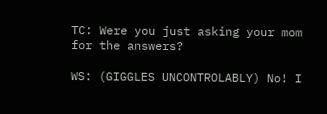TC: Were you just asking your mom for the answers?

WS: (GIGGLES UNCONTROLABLY) No! I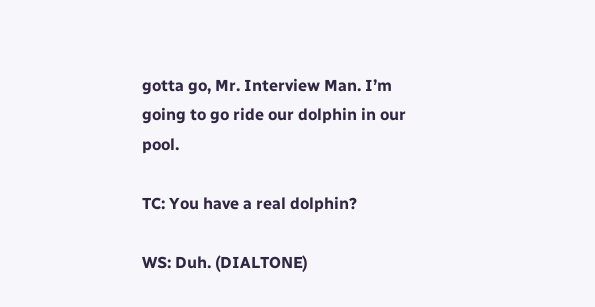gotta go, Mr. Interview Man. I’m going to go ride our dolphin in our pool.

TC: You have a real dolphin?

WS: Duh. (DIALTONE)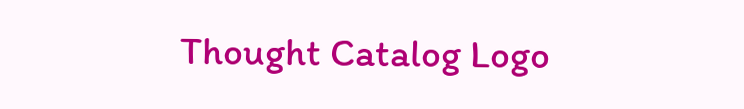Thought Catalog Logo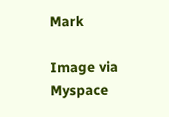Mark

Image via Myspace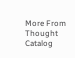More From Thought Catalog